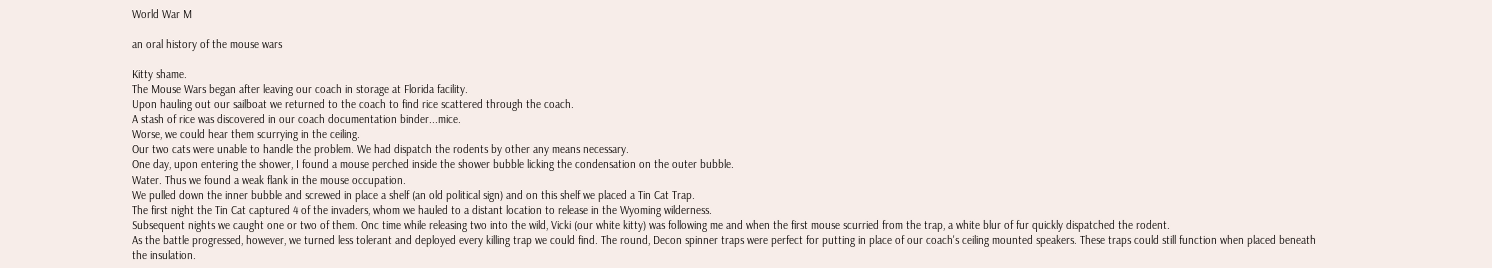World War M

an oral history of the mouse wars

Kitty shame.
The Mouse Wars began after leaving our coach in storage at Florida facility.
Upon hauling out our sailboat we returned to the coach to find rice scattered through the coach.
A stash of rice was discovered in our coach documentation binder...mice.
Worse, we could hear them scurrying in the ceiling.
Our two cats were unable to handle the problem. We had dispatch the rodents by other any means necessary.
One day, upon entering the shower, I found a mouse perched inside the shower bubble licking the condensation on the outer bubble.
Water. Thus we found a weak flank in the mouse occupation.
We pulled down the inner bubble and screwed in place a shelf (an old political sign) and on this shelf we placed a Tin Cat Trap.
The first night the Tin Cat captured 4 of the invaders, whom we hauled to a distant location to release in the Wyoming wilderness.
Subsequent nights we caught one or two of them. Onc time while releasing two into the wild, Vicki (our white kitty) was following me and when the first mouse scurried from the trap, a white blur of fur quickly dispatched the rodent.
As the battle progressed, however, we turned less tolerant and deployed every killing trap we could find. The round, Decon spinner traps were perfect for putting in place of our coach's ceiling mounted speakers. These traps could still function when placed beneath the insulation.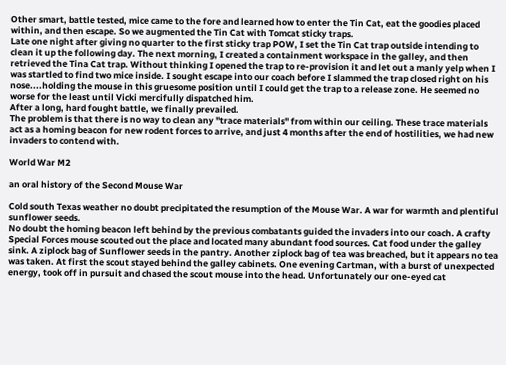Other smart, battle tested, mice came to the fore and learned how to enter the Tin Cat, eat the goodies placed within, and then escape. So we augmented the Tin Cat with Tomcat sticky traps.
Late one night after giving no quarter to the first sticky trap POW, I set the Tin Cat trap outside intending to clean it up the following day. The next morning, I created a containment workspace in the galley, and then retrieved the Tina Cat trap. Without thinking I opened the trap to re-provision it and let out a manly yelp when I was startled to find two mice inside. I sought escape into our coach before I slammed the trap closed right on his nose....holding the mouse in this gruesome position until I could get the trap to a release zone. He seemed no worse for the least until Vicki mercifully dispatched him.
After a long, hard fought battle, we finally prevailed.
The problem is that there is no way to clean any "trace materials" from within our ceiling. These trace materials act as a homing beacon for new rodent forces to arrive, and just 4 months after the end of hostilities, we had new invaders to contend with.

World War M2

an oral history of the Second Mouse War

Cold south Texas weather no doubt precipitated the resumption of the Mouse War. A war for warmth and plentiful sunflower seeds.
No doubt the homing beacon left behind by the previous combatants guided the invaders into our coach. A crafty Special Forces mouse scouted out the place and located many abundant food sources. Cat food under the galley sink. A ziplock bag of Sunflower seeds in the pantry. Another ziplock bag of tea was breached, but it appears no tea was taken. At first the scout stayed behind the galley cabinets. One evening Cartman, with a burst of unexpected energy, took off in pursuit and chased the scout mouse into the head. Unfortunately our one-eyed cat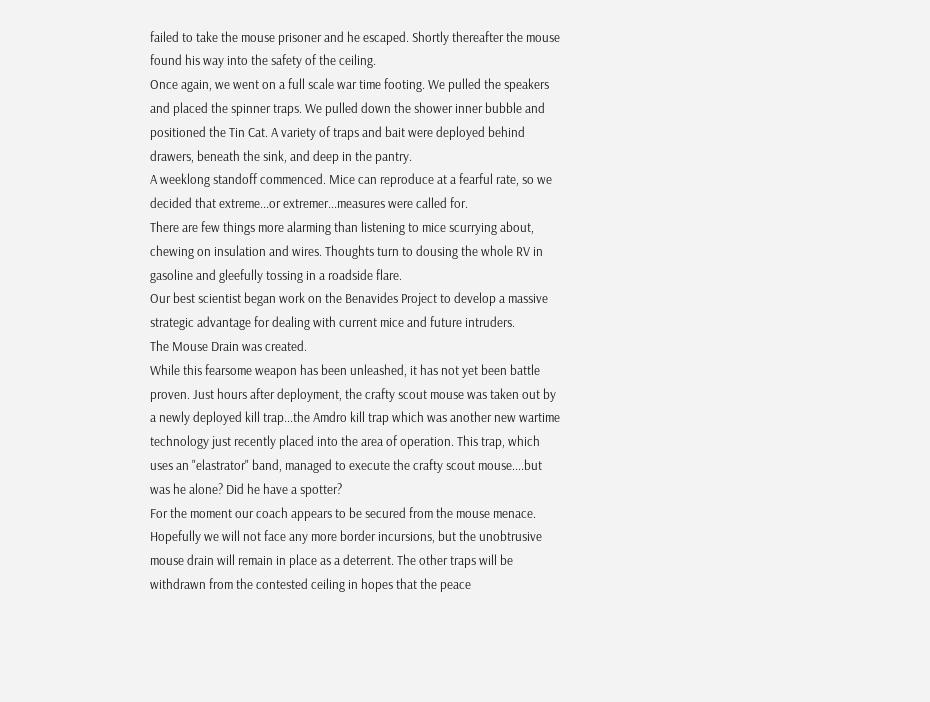failed to take the mouse prisoner and he escaped. Shortly thereafter the mouse found his way into the safety of the ceiling.
Once again, we went on a full scale war time footing. We pulled the speakers and placed the spinner traps. We pulled down the shower inner bubble and positioned the Tin Cat. A variety of traps and bait were deployed behind drawers, beneath the sink, and deep in the pantry.
A weeklong standoff commenced. Mice can reproduce at a fearful rate, so we decided that extreme...or extremer...measures were called for.
There are few things more alarming than listening to mice scurrying about, chewing on insulation and wires. Thoughts turn to dousing the whole RV in gasoline and gleefully tossing in a roadside flare.
Our best scientist began work on the Benavides Project to develop a massive strategic advantage for dealing with current mice and future intruders.
The Mouse Drain was created.
While this fearsome weapon has been unleashed, it has not yet been battle proven. Just hours after deployment, the crafty scout mouse was taken out by a newly deployed kill trap...the Amdro kill trap which was another new wartime technology just recently placed into the area of operation. This trap, which uses an "elastrator" band, managed to execute the crafty scout mouse....but was he alone? Did he have a spotter?
For the moment our coach appears to be secured from the mouse menace. Hopefully we will not face any more border incursions, but the unobtrusive mouse drain will remain in place as a deterrent. The other traps will be withdrawn from the contested ceiling in hopes that the peace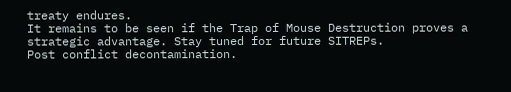treaty endures.
It remains to be seen if the Trap of Mouse Destruction proves a strategic advantage. Stay tuned for future SITREPs.
Post conflict decontamination.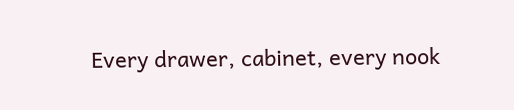Every drawer, cabinet, every nook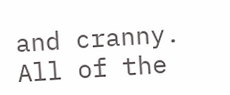and cranny. All of the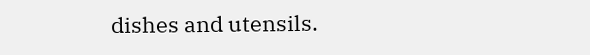dishes and utensils.